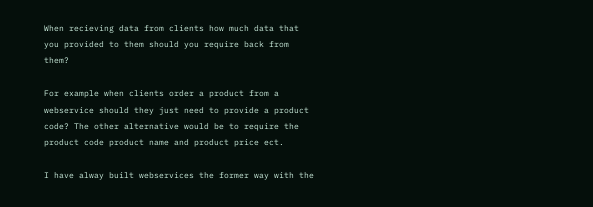When recieving data from clients how much data that you provided to them should you require back from them?

For example when clients order a product from a webservice should they just need to provide a product code? The other alternative would be to require the product code product name and product price ect.

I have alway built webservices the former way with the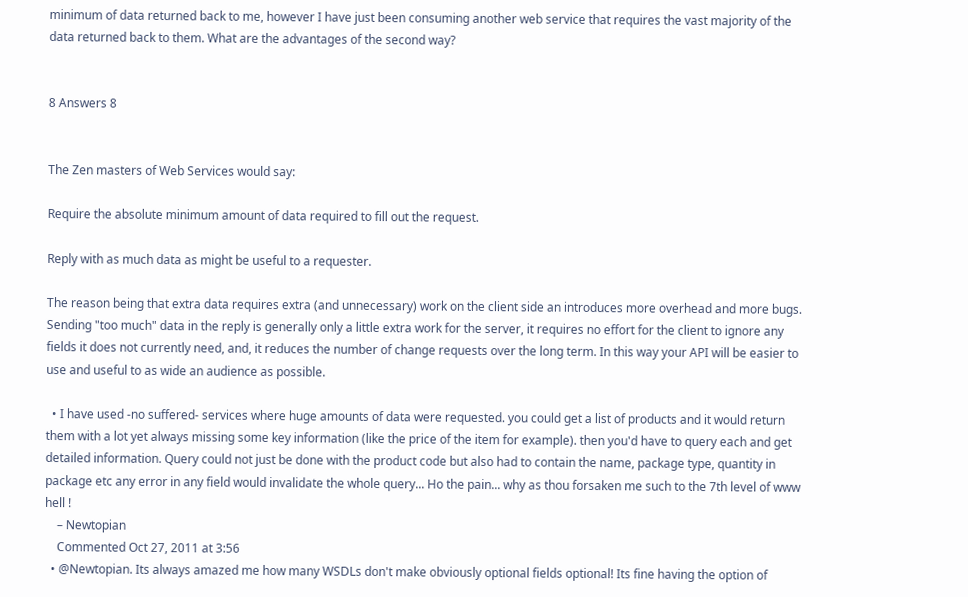minimum of data returned back to me, however I have just been consuming another web service that requires the vast majority of the data returned back to them. What are the advantages of the second way?


8 Answers 8


The Zen masters of Web Services would say:

Require the absolute minimum amount of data required to fill out the request.

Reply with as much data as might be useful to a requester.

The reason being that extra data requires extra (and unnecessary) work on the client side an introduces more overhead and more bugs. Sending "too much" data in the reply is generally only a little extra work for the server, it requires no effort for the client to ignore any fields it does not currently need, and, it reduces the number of change requests over the long term. In this way your API will be easier to use and useful to as wide an audience as possible.

  • I have used -no suffered- services where huge amounts of data were requested. you could get a list of products and it would return them with a lot yet always missing some key information (like the price of the item for example). then you'd have to query each and get detailed information. Query could not just be done with the product code but also had to contain the name, package type, quantity in package etc any error in any field would invalidate the whole query... Ho the pain... why as thou forsaken me such to the 7th level of www hell !
    – Newtopian
    Commented Oct 27, 2011 at 3:56
  • @Newtopian. Its always amazed me how many WSDLs don't make obviously optional fields optional! Its fine having the option of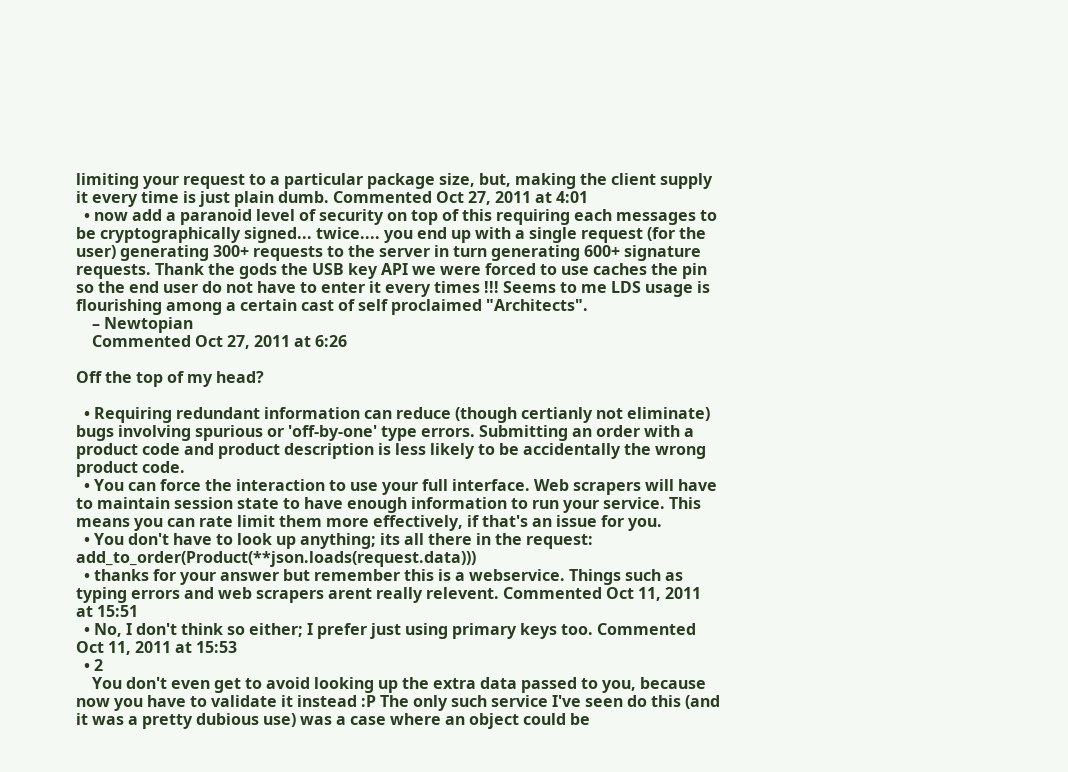limiting your request to a particular package size, but, making the client supply it every time is just plain dumb. Commented Oct 27, 2011 at 4:01
  • now add a paranoid level of security on top of this requiring each messages to be cryptographically signed... twice.... you end up with a single request (for the user) generating 300+ requests to the server in turn generating 600+ signature requests. Thank the gods the USB key API we were forced to use caches the pin so the end user do not have to enter it every times !!! Seems to me LDS usage is flourishing among a certain cast of self proclaimed "Architects".
    – Newtopian
    Commented Oct 27, 2011 at 6:26

Off the top of my head?

  • Requiring redundant information can reduce (though certianly not eliminate) bugs involving spurious or 'off-by-one' type errors. Submitting an order with a product code and product description is less likely to be accidentally the wrong product code.
  • You can force the interaction to use your full interface. Web scrapers will have to maintain session state to have enough information to run your service. This means you can rate limit them more effectively, if that's an issue for you.
  • You don't have to look up anything; its all there in the request: add_to_order(Product(**json.loads(request.data)))
  • thanks for your answer but remember this is a webservice. Things such as typing errors and web scrapers arent really relevent. Commented Oct 11, 2011 at 15:51
  • No, I don't think so either; I prefer just using primary keys too. Commented Oct 11, 2011 at 15:53
  • 2
    You don't even get to avoid looking up the extra data passed to you, because now you have to validate it instead :P The only such service I've seen do this (and it was a pretty dubious use) was a case where an object could be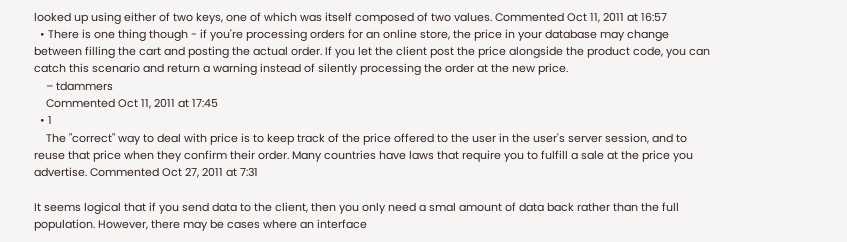looked up using either of two keys, one of which was itself composed of two values. Commented Oct 11, 2011 at 16:57
  • There is one thing though - if you're processing orders for an online store, the price in your database may change between filling the cart and posting the actual order. If you let the client post the price alongside the product code, you can catch this scenario and return a warning instead of silently processing the order at the new price.
    – tdammers
    Commented Oct 11, 2011 at 17:45
  • 1
    The "correct" way to deal with price is to keep track of the price offered to the user in the user's server session, and to reuse that price when they confirm their order. Many countries have laws that require you to fulfill a sale at the price you advertise. Commented Oct 27, 2011 at 7:31

It seems logical that if you send data to the client, then you only need a smal amount of data back rather than the full population. However, there may be cases where an interface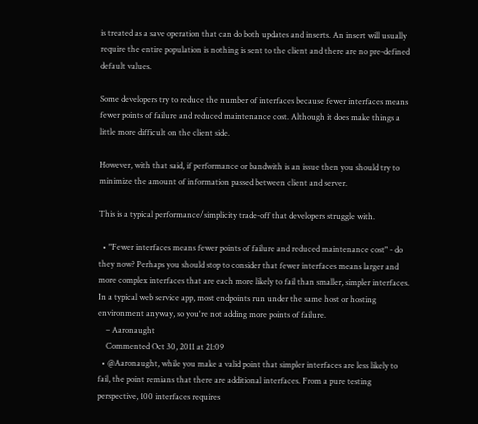is treated as a save operation that can do both updates and inserts. An insert will usually require the entire population is nothing is sent to the client and there are no pre-defined default values.

Some developers try to reduce the number of interfaces because fewer interfaces means fewer points of failure and reduced maintenance cost. Although it does make things a little more difficult on the client side.

However, with that said, if performance or bandwith is an issue then you should try to minimize the amount of information passed between client and server.

This is a typical performance/simplicity trade-off that developers struggle with.

  • "Fewer interfaces means fewer points of failure and reduced maintenance cost" - do they now? Perhaps you should stop to consider that fewer interfaces means larger and more complex interfaces that are each more likely to fail than smaller, simpler interfaces. In a typical web service app, most endpoints run under the same host or hosting environment anyway, so you're not adding more points of failure.
    – Aaronaught
    Commented Oct 30, 2011 at 21:09
  • @Aaronaught, while you make a valid point that simpler interfaces are less likely to fail, the point remians that there are additional interfaces. From a pure testing perspective, 100 interfaces requires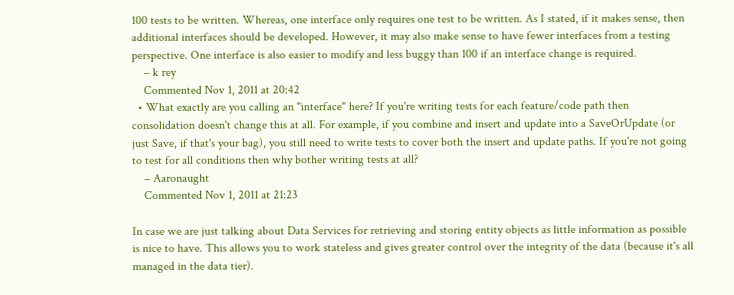100 tests to be written. Whereas, one interface only requires one test to be written. As I stated, if it makes sense, then additional interfaces should be developed. However, it may also make sense to have fewer interfaces from a testing perspective. One interface is also easier to modify and less buggy than 100 if an interface change is required.
    – k rey
    Commented Nov 1, 2011 at 20:42
  • What exactly are you calling an "interface" here? If you're writing tests for each feature/code path then consolidation doesn't change this at all. For example, if you combine and insert and update into a SaveOrUpdate (or just Save, if that's your bag), you still need to write tests to cover both the insert and update paths. If you're not going to test for all conditions then why bother writing tests at all?
    – Aaronaught
    Commented Nov 1, 2011 at 21:23

In case we are just talking about Data Services for retrieving and storing entity objects as little information as possible is nice to have. This allows you to work stateless and gives greater control over the integrity of the data (because it's all managed in the data tier).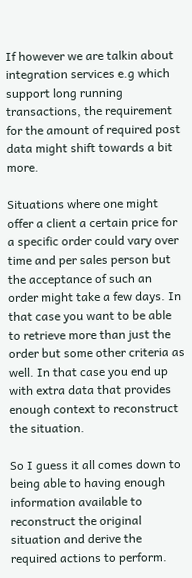If however we are talkin about integration services e.g which support long running transactions, the requirement for the amount of required post data might shift towards a bit more.

Situations where one might offer a client a certain price for a specific order could vary over time and per sales person but the acceptance of such an order might take a few days. In that case you want to be able to retrieve more than just the order but some other criteria as well. In that case you end up with extra data that provides enough context to reconstruct the situation.

So I guess it all comes down to being able to having enough information available to reconstruct the original situation and derive the required actions to perform.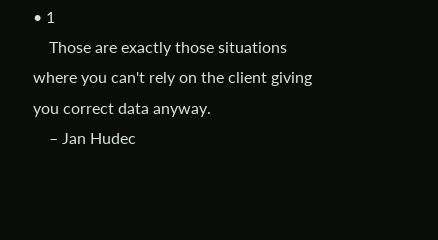• 1
    Those are exactly those situations where you can't rely on the client giving you correct data anyway.
    – Jan Hudec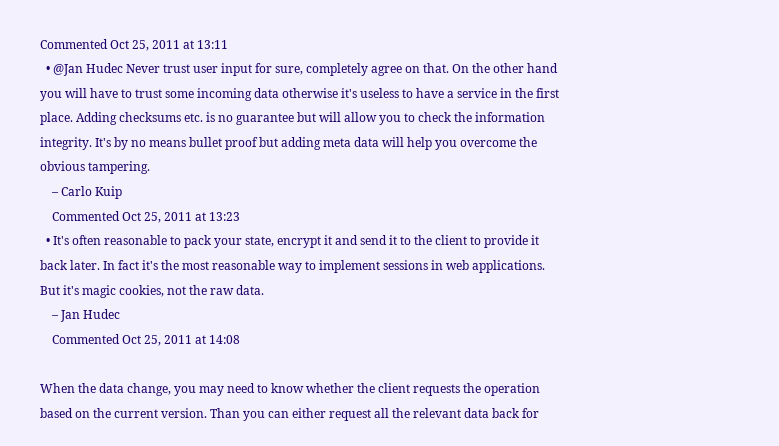Commented Oct 25, 2011 at 13:11
  • @Jan Hudec Never trust user input for sure, completely agree on that. On the other hand you will have to trust some incoming data otherwise it's useless to have a service in the first place. Adding checksums etc. is no guarantee but will allow you to check the information integrity. It's by no means bullet proof but adding meta data will help you overcome the obvious tampering.
    – Carlo Kuip
    Commented Oct 25, 2011 at 13:23
  • It's often reasonable to pack your state, encrypt it and send it to the client to provide it back later. In fact it's the most reasonable way to implement sessions in web applications. But it's magic cookies, not the raw data.
    – Jan Hudec
    Commented Oct 25, 2011 at 14:08

When the data change, you may need to know whether the client requests the operation based on the current version. Than you can either request all the relevant data back for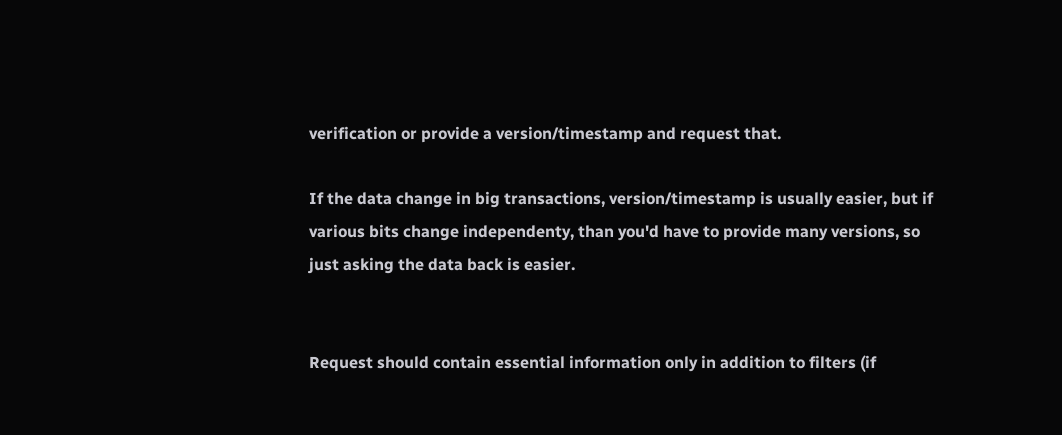verification or provide a version/timestamp and request that.

If the data change in big transactions, version/timestamp is usually easier, but if various bits change independenty, than you'd have to provide many versions, so just asking the data back is easier.


Request should contain essential information only in addition to filters (if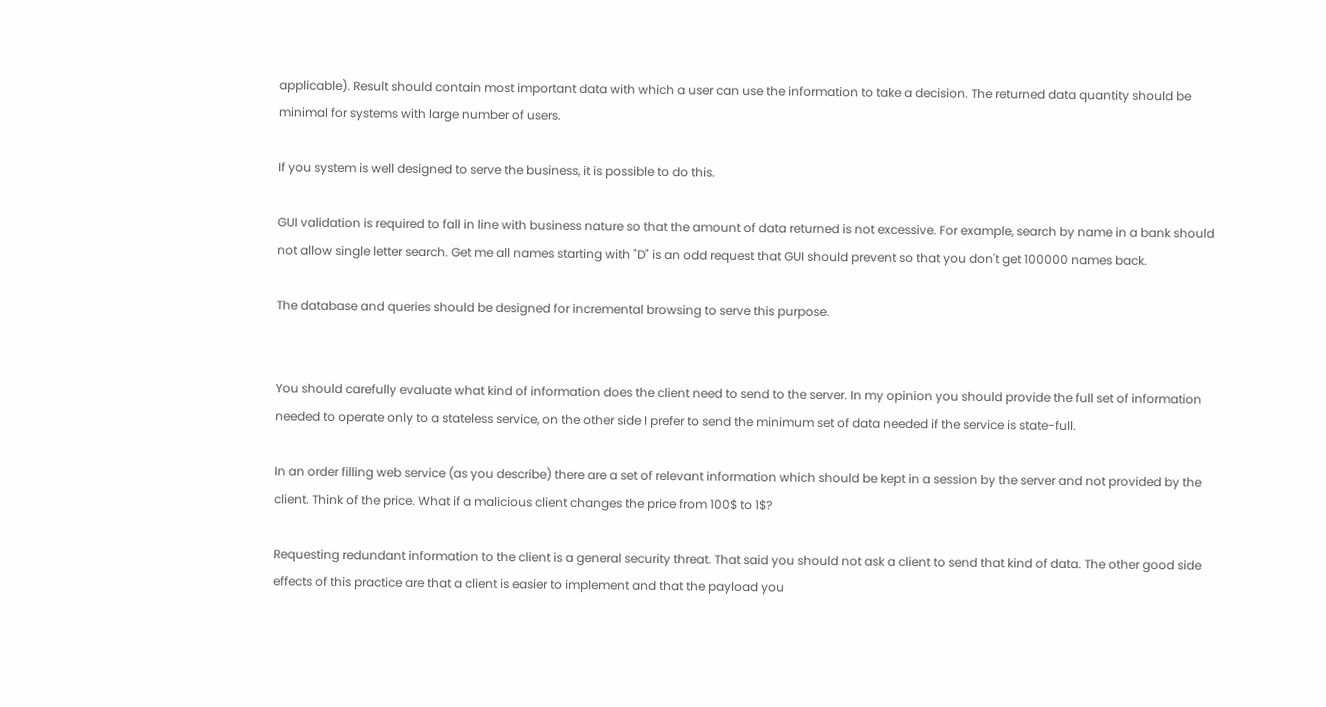applicable). Result should contain most important data with which a user can use the information to take a decision. The returned data quantity should be minimal for systems with large number of users.

If you system is well designed to serve the business, it is possible to do this.

GUI validation is required to fall in line with business nature so that the amount of data returned is not excessive. For example, search by name in a bank should not allow single letter search. Get me all names starting with "D" is an odd request that GUI should prevent so that you don't get 100000 names back.

The database and queries should be designed for incremental browsing to serve this purpose.


You should carefully evaluate what kind of information does the client need to send to the server. In my opinion you should provide the full set of information needed to operate only to a stateless service, on the other side I prefer to send the minimum set of data needed if the service is state-full.

In an order filling web service (as you describe) there are a set of relevant information which should be kept in a session by the server and not provided by the client. Think of the price. What if a malicious client changes the price from 100$ to 1$?

Requesting redundant information to the client is a general security threat. That said you should not ask a client to send that kind of data. The other good side effects of this practice are that a client is easier to implement and that the payload you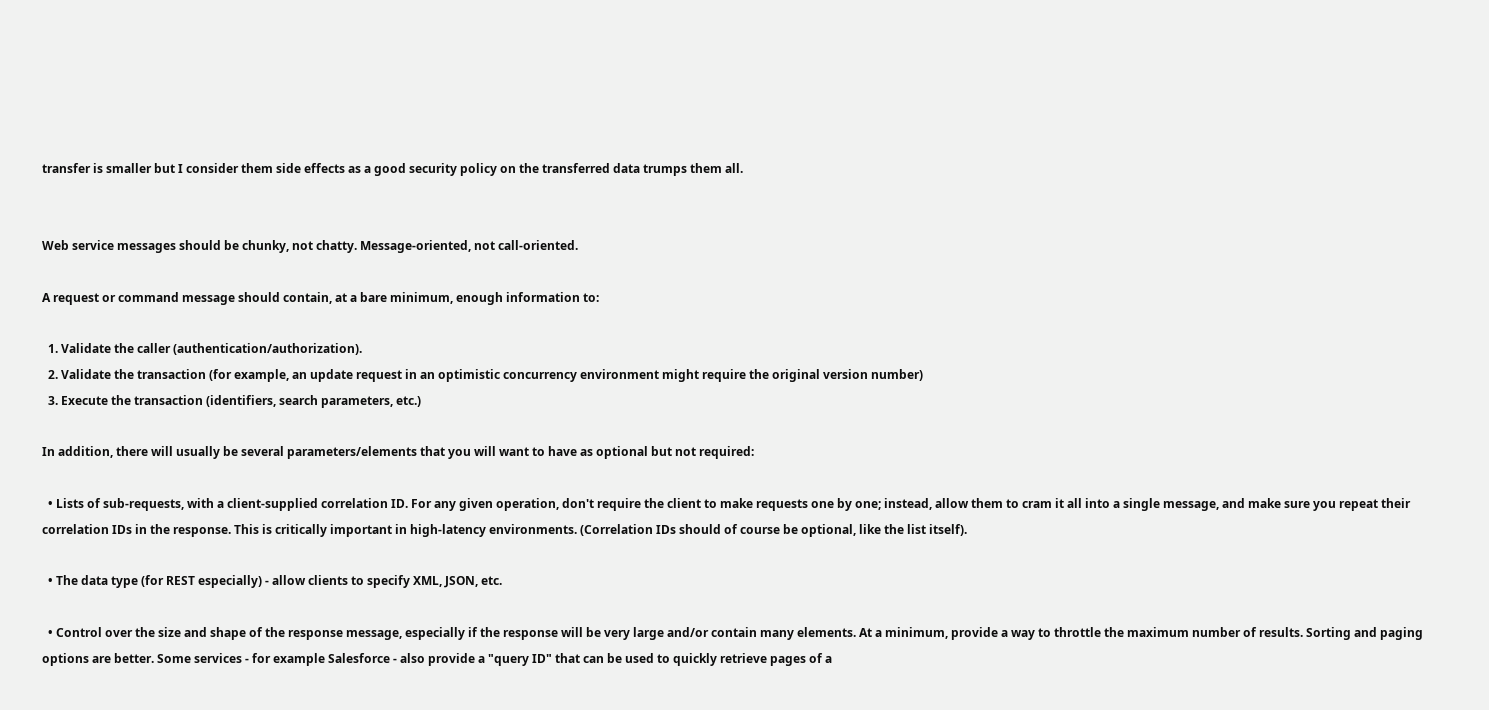transfer is smaller but I consider them side effects as a good security policy on the transferred data trumps them all.


Web service messages should be chunky, not chatty. Message-oriented, not call-oriented.

A request or command message should contain, at a bare minimum, enough information to:

  1. Validate the caller (authentication/authorization).
  2. Validate the transaction (for example, an update request in an optimistic concurrency environment might require the original version number)
  3. Execute the transaction (identifiers, search parameters, etc.)

In addition, there will usually be several parameters/elements that you will want to have as optional but not required:

  • Lists of sub-requests, with a client-supplied correlation ID. For any given operation, don't require the client to make requests one by one; instead, allow them to cram it all into a single message, and make sure you repeat their correlation IDs in the response. This is critically important in high-latency environments. (Correlation IDs should of course be optional, like the list itself).

  • The data type (for REST especially) - allow clients to specify XML, JSON, etc.

  • Control over the size and shape of the response message, especially if the response will be very large and/or contain many elements. At a minimum, provide a way to throttle the maximum number of results. Sorting and paging options are better. Some services - for example Salesforce - also provide a "query ID" that can be used to quickly retrieve pages of a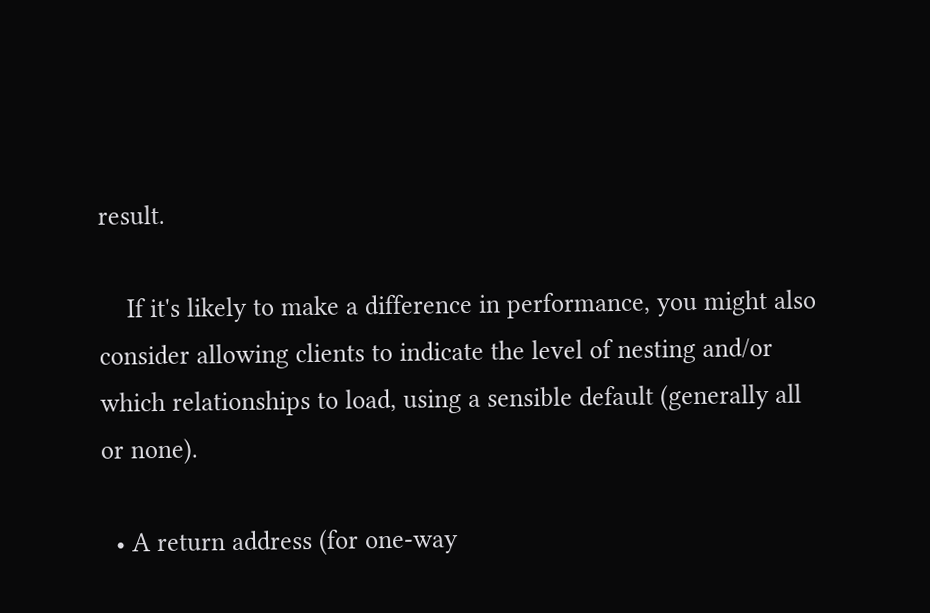result.

    If it's likely to make a difference in performance, you might also consider allowing clients to indicate the level of nesting and/or which relationships to load, using a sensible default (generally all or none).

  • A return address (for one-way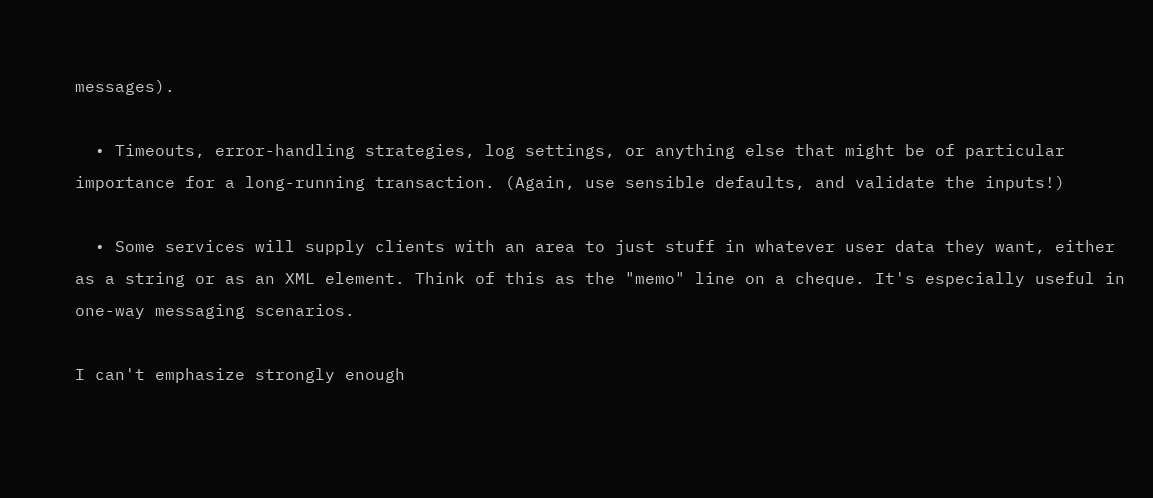messages).

  • Timeouts, error-handling strategies, log settings, or anything else that might be of particular importance for a long-running transaction. (Again, use sensible defaults, and validate the inputs!)

  • Some services will supply clients with an area to just stuff in whatever user data they want, either as a string or as an XML element. Think of this as the "memo" line on a cheque. It's especially useful in one-way messaging scenarios.

I can't emphasize strongly enough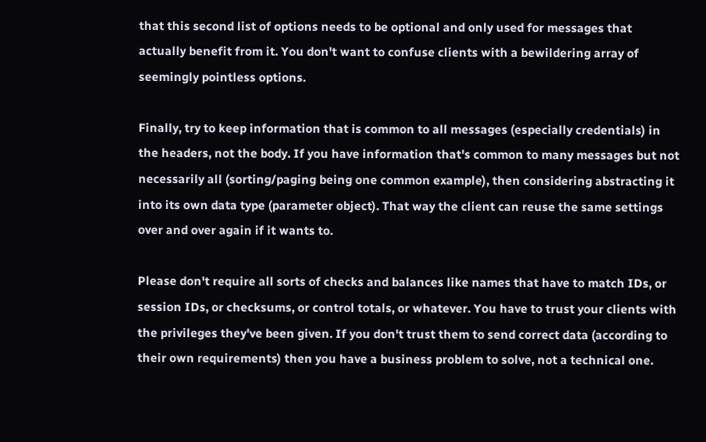that this second list of options needs to be optional and only used for messages that actually benefit from it. You don't want to confuse clients with a bewildering array of seemingly pointless options.

Finally, try to keep information that is common to all messages (especially credentials) in the headers, not the body. If you have information that's common to many messages but not necessarily all (sorting/paging being one common example), then considering abstracting it into its own data type (parameter object). That way the client can reuse the same settings over and over again if it wants to.

Please don't require all sorts of checks and balances like names that have to match IDs, or session IDs, or checksums, or control totals, or whatever. You have to trust your clients with the privileges they've been given. If you don't trust them to send correct data (according to their own requirements) then you have a business problem to solve, not a technical one.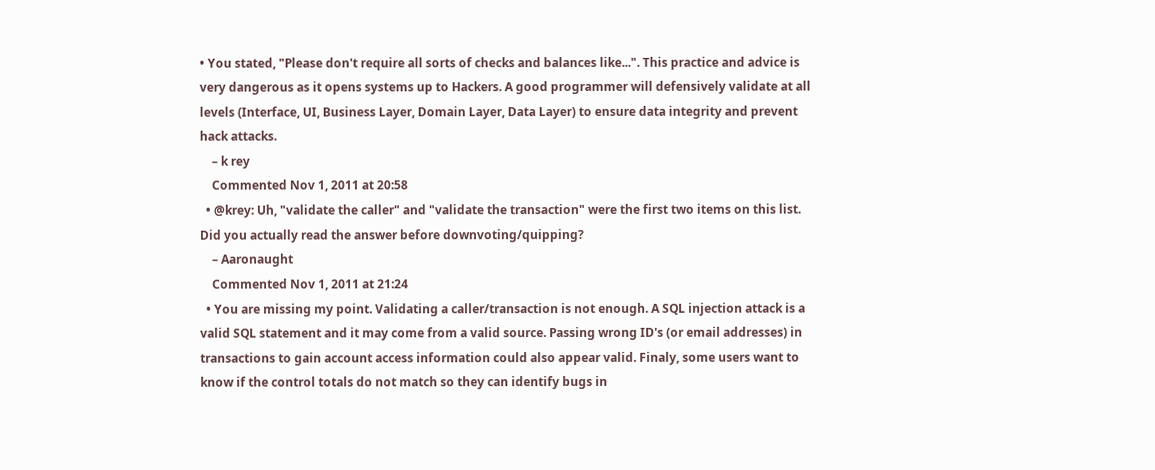• You stated, "Please don't require all sorts of checks and balances like...". This practice and advice is very dangerous as it opens systems up to Hackers. A good programmer will defensively validate at all levels (Interface, UI, Business Layer, Domain Layer, Data Layer) to ensure data integrity and prevent hack attacks.
    – k rey
    Commented Nov 1, 2011 at 20:58
  • @krey: Uh, "validate the caller" and "validate the transaction" were the first two items on this list. Did you actually read the answer before downvoting/quipping?
    – Aaronaught
    Commented Nov 1, 2011 at 21:24
  • You are missing my point. Validating a caller/transaction is not enough. A SQL injection attack is a valid SQL statement and it may come from a valid source. Passing wrong ID's (or email addresses) in transactions to gain account access information could also appear valid. Finaly, some users want to know if the control totals do not match so they can identify bugs in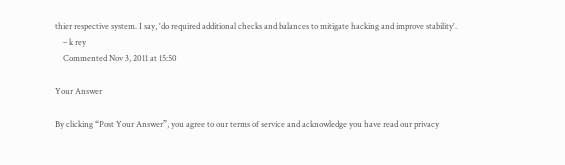thier respective system. I say, 'do required additional checks and balances to mitigate hacking and improve stability'.
    – k rey
    Commented Nov 3, 2011 at 15:50

Your Answer

By clicking “Post Your Answer”, you agree to our terms of service and acknowledge you have read our privacy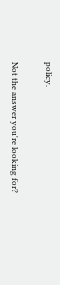policy.

Not the answer you're looking for?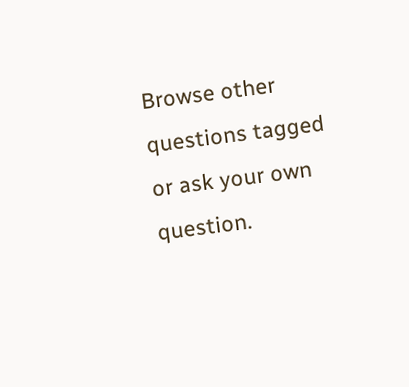Browse other questions tagged or ask your own question.